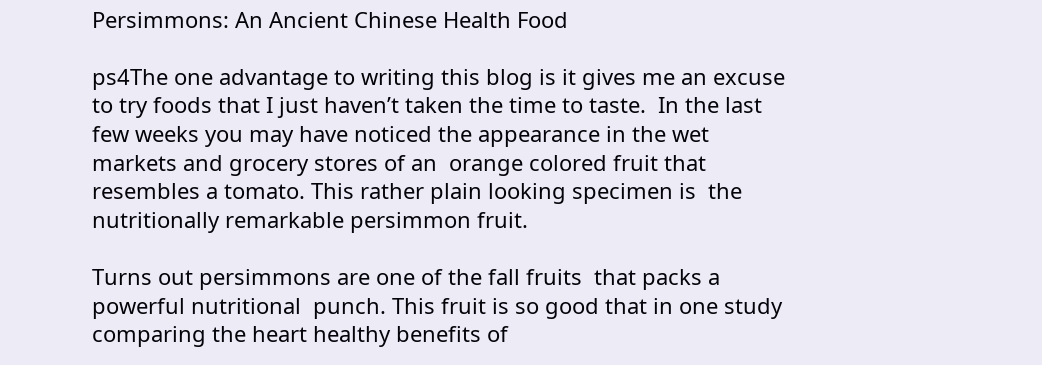Persimmons: An Ancient Chinese Health Food

ps4The one advantage to writing this blog is it gives me an excuse to try foods that I just haven’t taken the time to taste.  In the last few weeks you may have noticed the appearance in the wet markets and grocery stores of an  orange colored fruit that  resembles a tomato. This rather plain looking specimen is  the nutritionally remarkable persimmon fruit.

Turns out persimmons are one of the fall fruits  that packs a powerful nutritional  punch. This fruit is so good that in one study comparing the heart healthy benefits of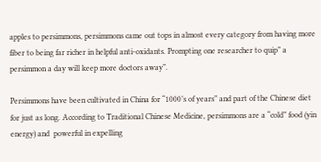apples to persimmons, persimmons came out tops in almost every category from having more fiber to being far richer in helpful anti-oxidants. Prompting one researcher to quip” a persimmon a day will keep more doctors away”.

Persimmons have been cultivated in China for “1000’s of years” and part of the Chinese diet for just as long. According to Traditional Chinese Medicine, persimmons are a “cold” food (yin energy) and  powerful in expelling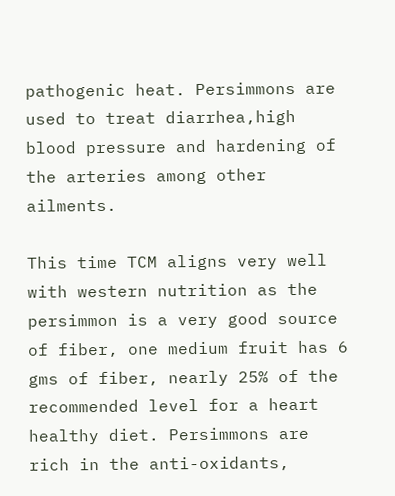pathogenic heat. Persimmons are used to treat diarrhea,high  blood pressure and hardening of the arteries among other ailments.

This time TCM aligns very well with western nutrition as the persimmon is a very good source of fiber, one medium fruit has 6 gms of fiber, nearly 25% of the recommended level for a heart healthy diet. Persimmons are rich in the anti-oxidants,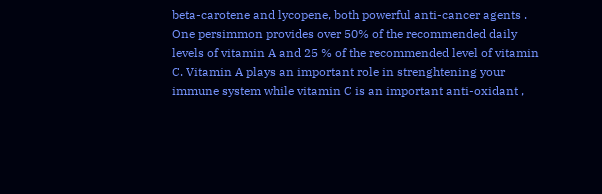beta-carotene and lycopene, both powerful anti-cancer agents . One persimmon provides over 50% of the recommended daily levels of vitamin A and 25 % of the recommended level of vitamin C. Vitamin A plays an important role in strenghtening your immune system while vitamin C is an important anti-oxidant ,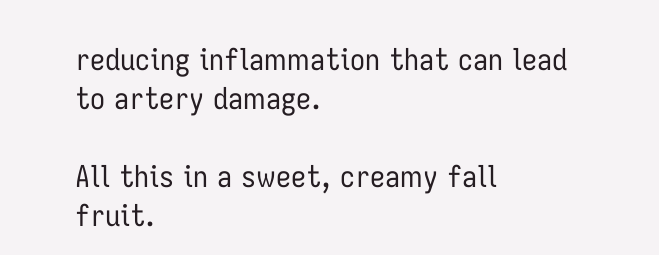reducing inflammation that can lead to artery damage.

All this in a sweet, creamy fall fruit.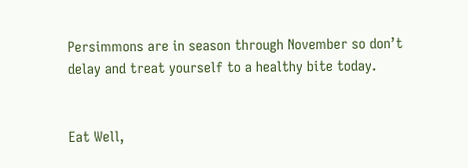Persimmons are in season through November so don’t delay and treat yourself to a healthy bite today.


Eat Well,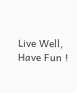Live Well, Have Fun !